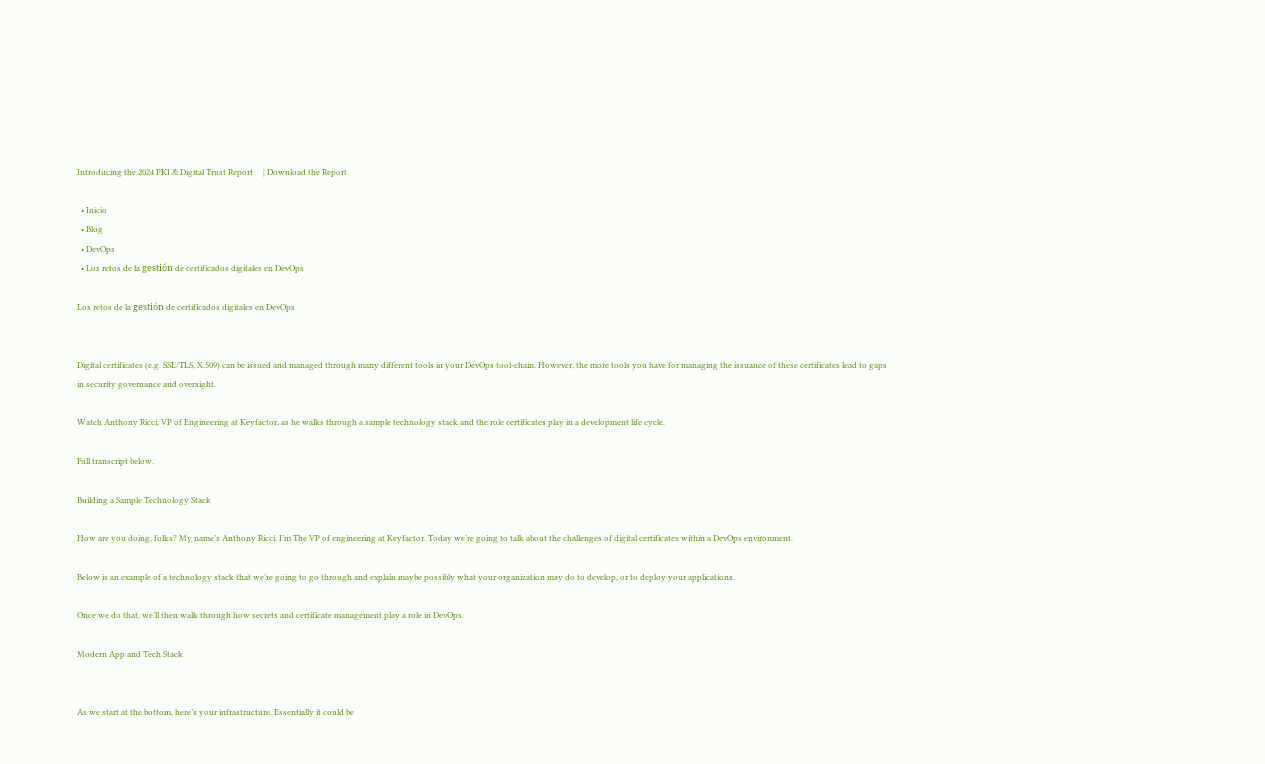Introducing the 2024 PKI & Digital Trust Report     | Download the Report

  • Inicio
  • Blog
  • DevOps
  • Los retos de la gestión de certificados digitales en DevOps

Los retos de la gestión de certificados digitales en DevOps


Digital certificates (e.g. SSL/TLS, X.509) can be issued and managed through many different tools in your DevOps tool-chain. However, the more tools you have for managing the issuance of these certificates lead to gaps in security governance and oversight.

Watch Anthony Ricci, VP of Engineering at Keyfactor, as he walks through a sample technology stack and the role certificates play in a development life cycle.

Full transcript below.

Building a Sample Technology Stack

How are you doing, folks? My name’s Anthony Ricci. I’m The VP of engineering at Keyfactor. Today we’re going to talk about the challenges of digital certificates within a DevOps environment.

Below is an example of a technology stack that we’re going to go through and explain maybe possibly what your organization may do to develop, or to deploy your applications.

Once we do that, we’ll then walk through how secrets and certificate management play a role in DevOps.

Modern App and Tech Stack


As we start at the bottom, here’s your infrastructure. Essentially it could be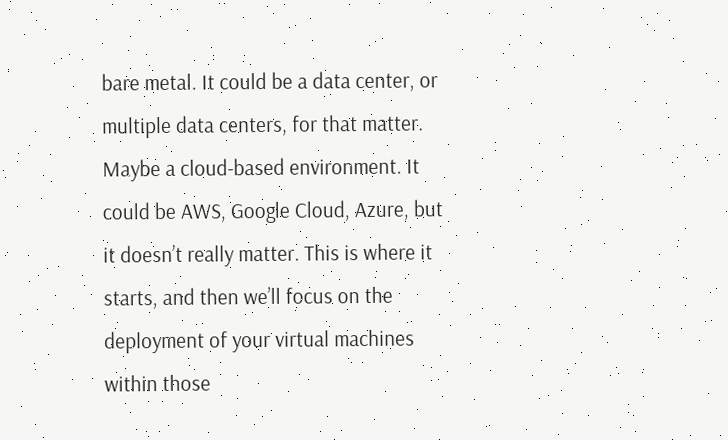bare metal. It could be a data center, or multiple data centers, for that matter. Maybe a cloud-based environment. It could be AWS, Google Cloud, Azure, but it doesn’t really matter. This is where it starts, and then we’ll focus on the deployment of your virtual machines within those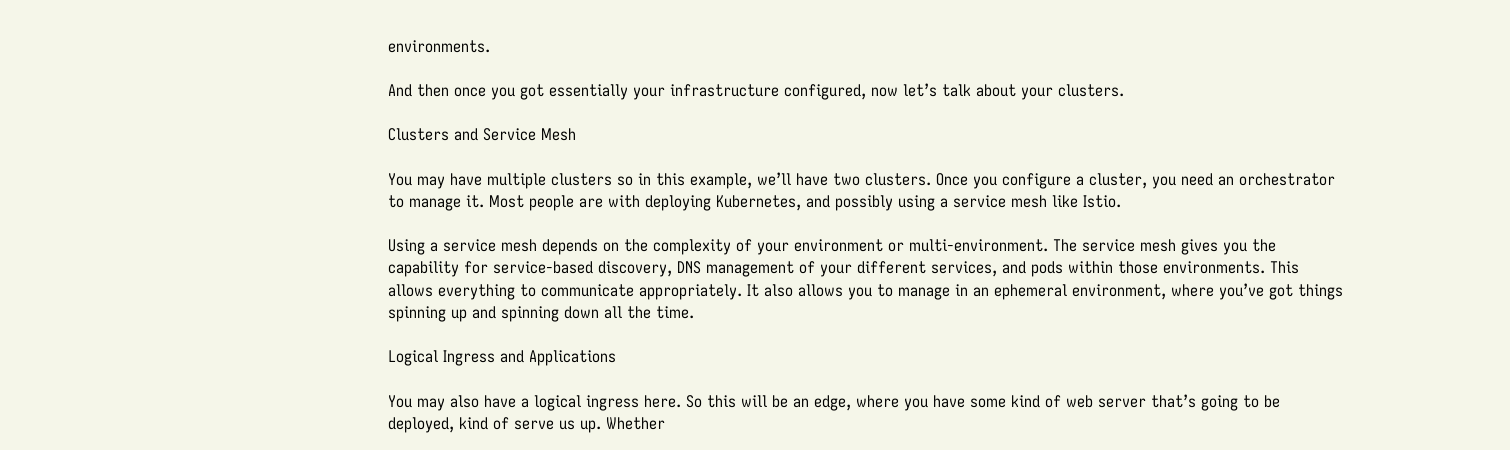environments.

And then once you got essentially your infrastructure configured, now let’s talk about your clusters.

Clusters and Service Mesh

You may have multiple clusters so in this example, we’ll have two clusters. Once you configure a cluster, you need an orchestrator to manage it. Most people are with deploying Kubernetes, and possibly using a service mesh like Istio.

Using a service mesh depends on the complexity of your environment or multi-environment. The service mesh gives you the capability for service-based discovery, DNS management of your different services, and pods within those environments. This allows everything to communicate appropriately. It also allows you to manage in an ephemeral environment, where you’ve got things spinning up and spinning down all the time.

Logical Ingress and Applications

You may also have a logical ingress here. So this will be an edge, where you have some kind of web server that’s going to be deployed, kind of serve us up. Whether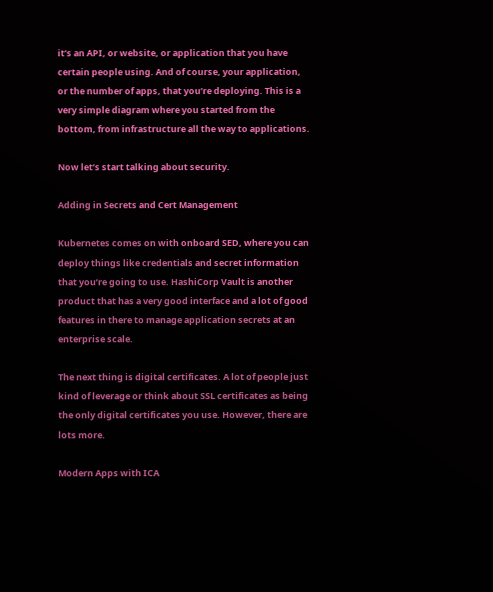it’s an API, or website, or application that you have certain people using. And of course, your application, or the number of apps, that you’re deploying. This is a very simple diagram where you started from the bottom, from infrastructure all the way to applications.

Now let’s start talking about security.

Adding in Secrets and Cert Management

Kubernetes comes on with onboard SED, where you can deploy things like credentials and secret information that you’re going to use. HashiCorp Vault is another product that has a very good interface and a lot of good features in there to manage application secrets at an enterprise scale.

The next thing is digital certificates. A lot of people just kind of leverage or think about SSL certificates as being the only digital certificates you use. However, there are lots more.

Modern Apps with ICA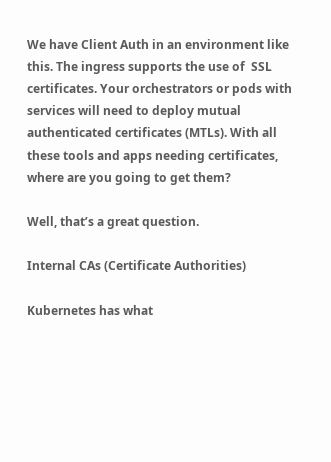We have Client Auth in an environment like this. The ingress supports the use of  SSL certificates. Your orchestrators or pods with services will need to deploy mutual authenticated certificates (MTLs). With all these tools and apps needing certificates,  where are you going to get them?

Well, that’s a great question.

Internal CAs (Certificate Authorities)

Kubernetes has what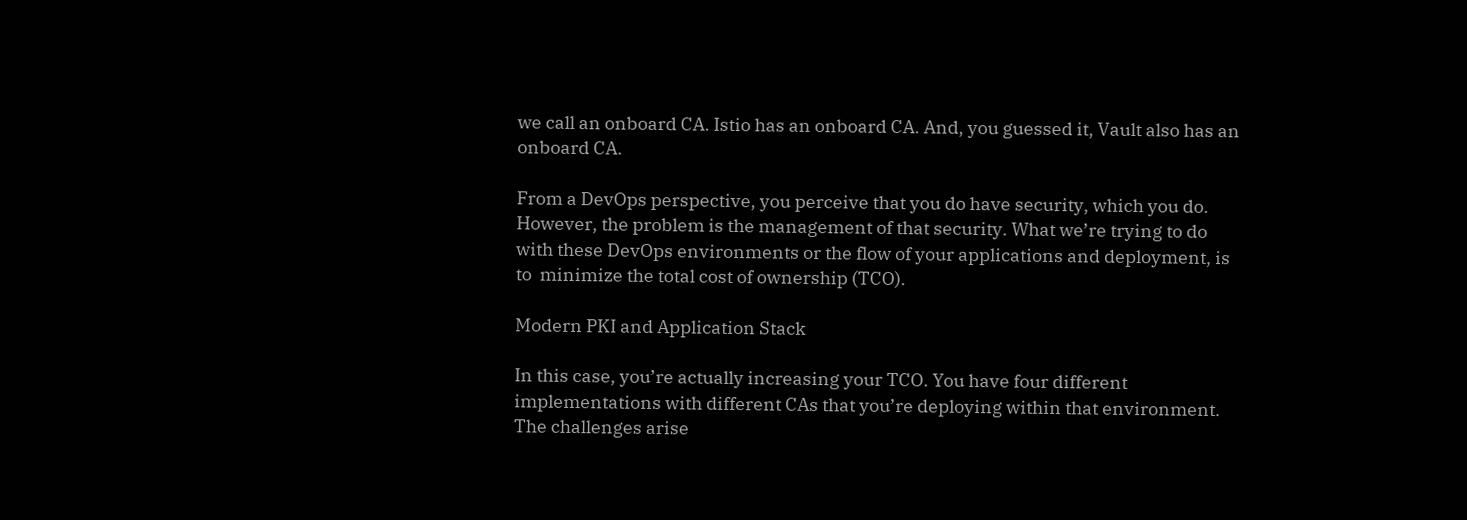we call an onboard CA. Istio has an onboard CA. And, you guessed it, Vault also has an onboard CA.

From a DevOps perspective, you perceive that you do have security, which you do. However, the problem is the management of that security. What we’re trying to do with these DevOps environments or the flow of your applications and deployment, is to  minimize the total cost of ownership (TCO).

Modern PKI and Application Stack

In this case, you’re actually increasing your TCO. You have four different implementations with different CAs that you’re deploying within that environment. The challenges arise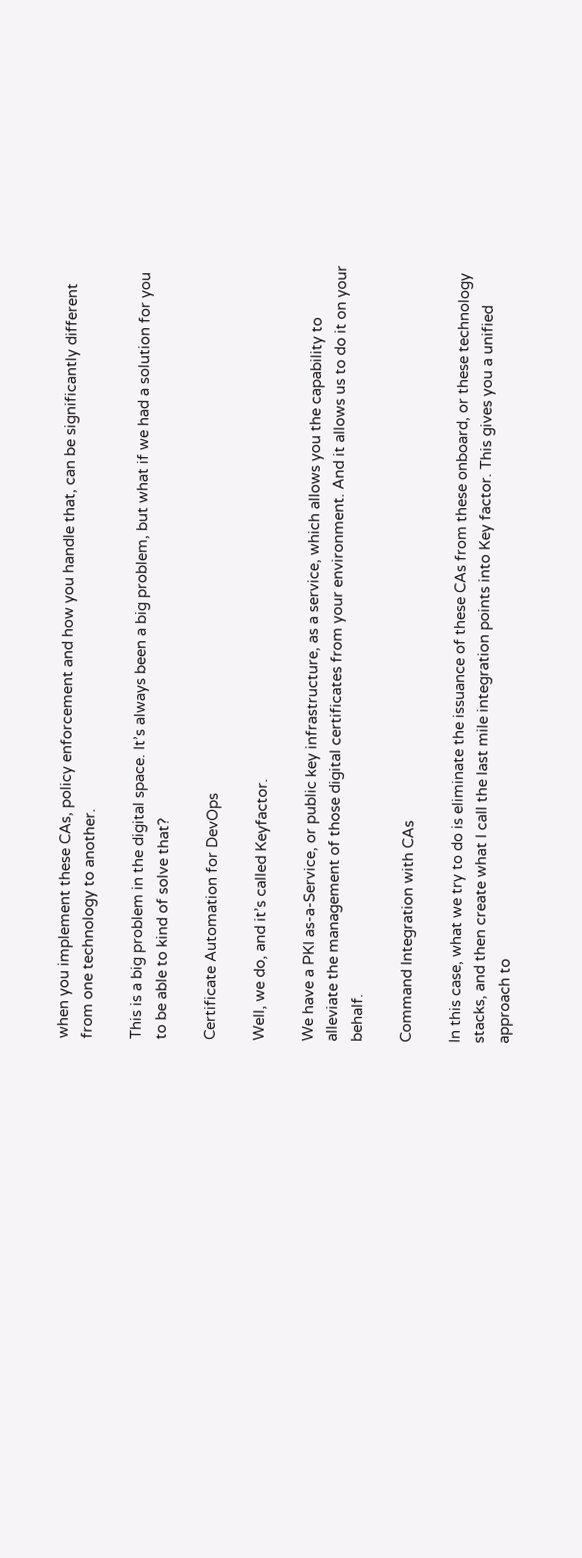when you implement these CAs, policy enforcement and how you handle that, can be significantly different from one technology to another.

This is a big problem in the digital space. It’s always been a big problem, but what if we had a solution for you to be able to kind of solve that?

Certificate Automation for DevOps

Well, we do, and it’s called Keyfactor.

We have a PKI as-a-Service, or public key infrastructure, as a service, which allows you the capability to alleviate the management of those digital certificates from your environment. And it allows us to do it on your behalf.

Command Integration with CAs

In this case, what we try to do is eliminate the issuance of these CAs from these onboard, or these technology stacks, and then create what I call the last mile integration points into Key factor. This gives you a unified approach to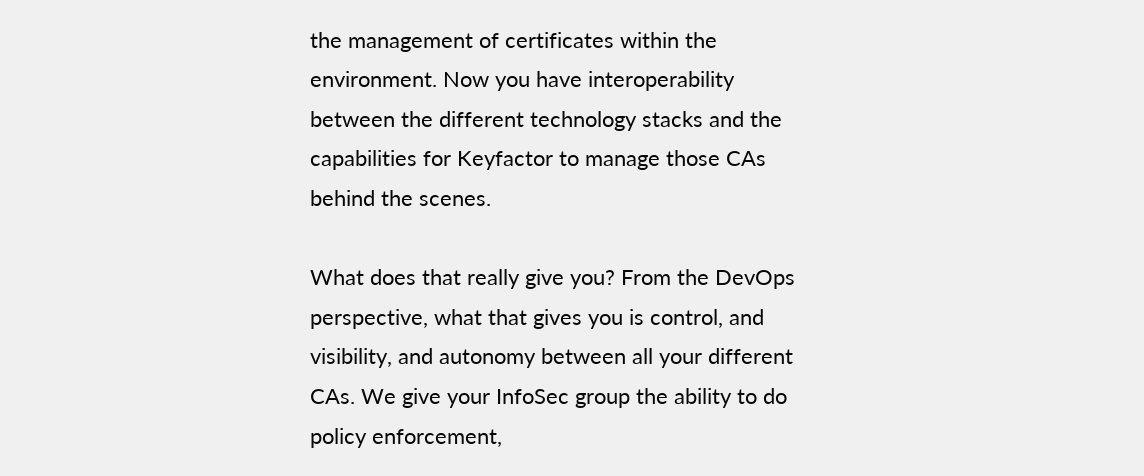the management of certificates within the environment. Now you have interoperability between the different technology stacks and the capabilities for Keyfactor to manage those CAs behind the scenes.

What does that really give you? From the DevOps perspective, what that gives you is control, and visibility, and autonomy between all your different CAs. We give your InfoSec group the ability to do policy enforcement,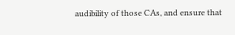audibility of those CAs, and ensure that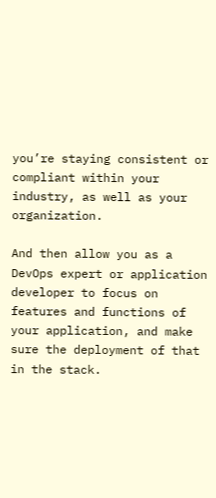you’re staying consistent or compliant within your industry, as well as your organization.

And then allow you as a DevOps expert or application developer to focus on features and functions of your application, and make sure the deployment of that in the stack.